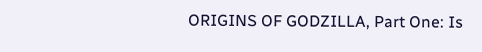ORIGINS OF GODZILLA, Part One: Is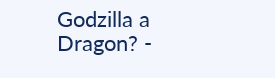Godzilla a Dragon? -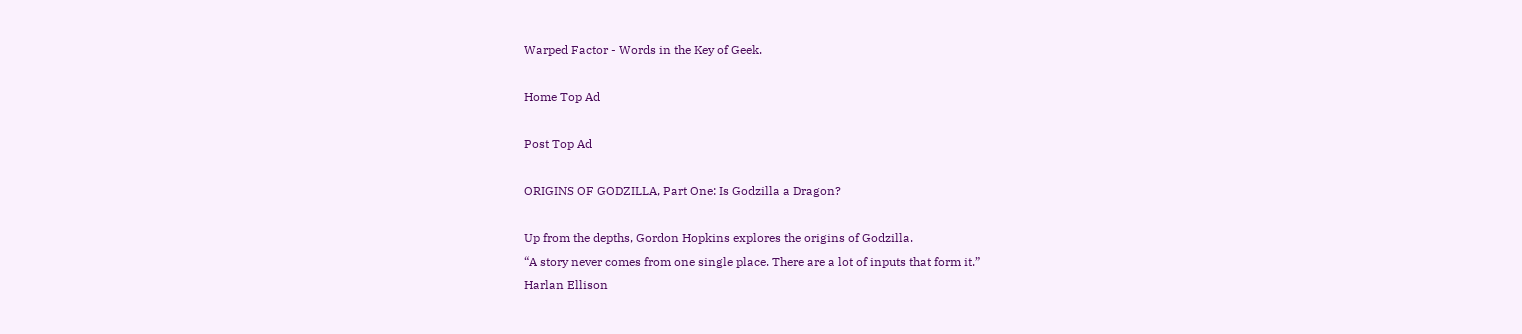Warped Factor - Words in the Key of Geek.

Home Top Ad

Post Top Ad

ORIGINS OF GODZILLA, Part One: Is Godzilla a Dragon?

Up from the depths, Gordon Hopkins explores the origins of Godzilla.
“A story never comes from one single place. There are a lot of inputs that form it.”
Harlan Ellison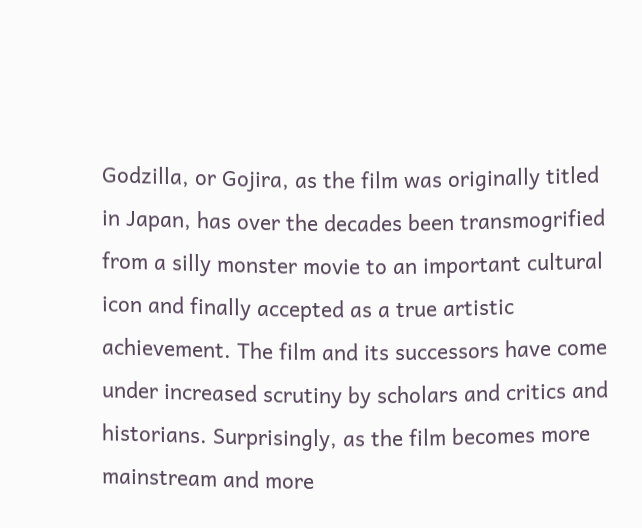Godzilla, or Gojira, as the film was originally titled in Japan, has over the decades been transmogrified from a silly monster movie to an important cultural icon and finally accepted as a true artistic achievement. The film and its successors have come under increased scrutiny by scholars and critics and historians. Surprisingly, as the film becomes more mainstream and more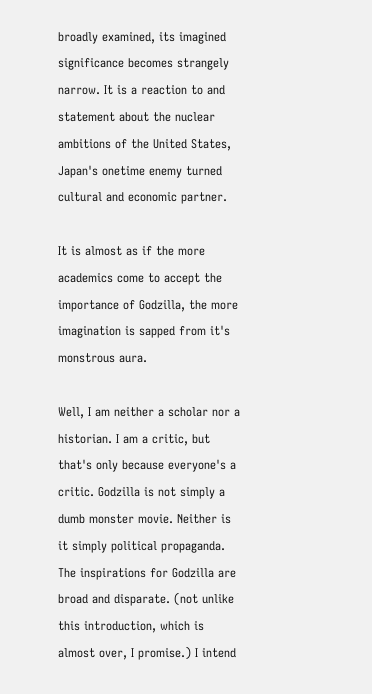broadly examined, its imagined significance becomes strangely narrow. It is a reaction to and statement about the nuclear ambitions of the United States, Japan's onetime enemy turned cultural and economic partner.

It is almost as if the more academics come to accept the importance of Godzilla, the more imagination is sapped from it's monstrous aura.

Well, I am neither a scholar nor a historian. I am a critic, but that's only because everyone's a critic. Godzilla is not simply a dumb monster movie. Neither is it simply political propaganda. The inspirations for Godzilla are broad and disparate. (not unlike this introduction, which is almost over, I promise.) I intend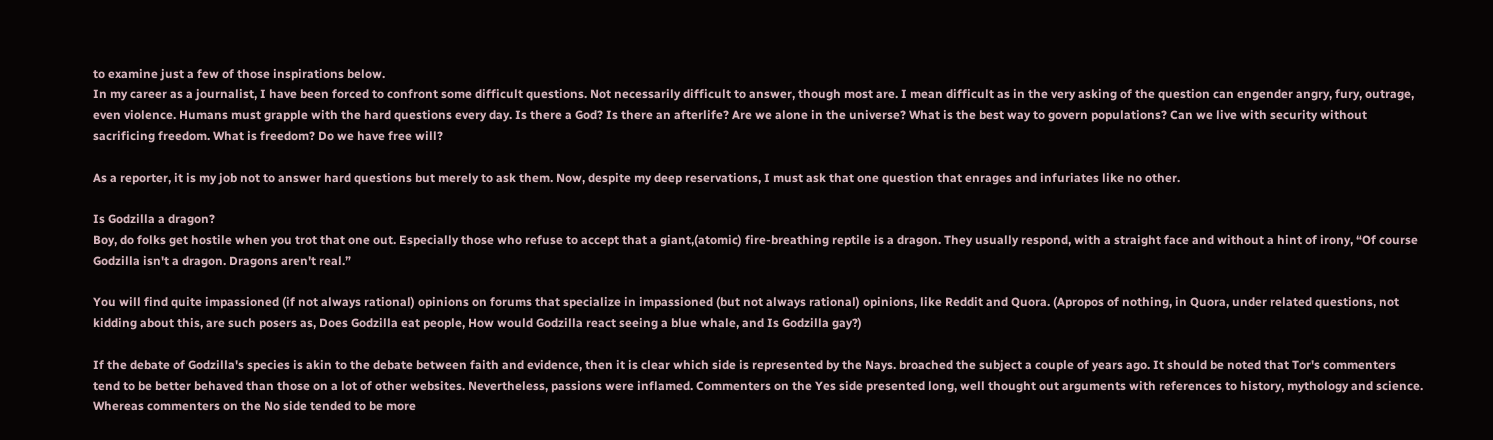to examine just a few of those inspirations below.
In my career as a journalist, I have been forced to confront some difficult questions. Not necessarily difficult to answer, though most are. I mean difficult as in the very asking of the question can engender angry, fury, outrage, even violence. Humans must grapple with the hard questions every day. Is there a God? Is there an afterlife? Are we alone in the universe? What is the best way to govern populations? Can we live with security without sacrificing freedom. What is freedom? Do we have free will?

As a reporter, it is my job not to answer hard questions but merely to ask them. Now, despite my deep reservations, I must ask that one question that enrages and infuriates like no other.

Is Godzilla a dragon?
Boy, do folks get hostile when you trot that one out. Especially those who refuse to accept that a giant,(atomic) fire-breathing reptile is a dragon. They usually respond, with a straight face and without a hint of irony, “Of course Godzilla isn't a dragon. Dragons aren't real.”

You will find quite impassioned (if not always rational) opinions on forums that specialize in impassioned (but not always rational) opinions, like Reddit and Quora. (Apropos of nothing, in Quora, under related questions, not kidding about this, are such posers as, Does Godzilla eat people, How would Godzilla react seeing a blue whale, and Is Godzilla gay?)

If the debate of Godzilla's species is akin to the debate between faith and evidence, then it is clear which side is represented by the Nays. broached the subject a couple of years ago. It should be noted that Tor's commenters tend to be better behaved than those on a lot of other websites. Nevertheless, passions were inflamed. Commenters on the Yes side presented long, well thought out arguments with references to history, mythology and science. Whereas commenters on the No side tended to be more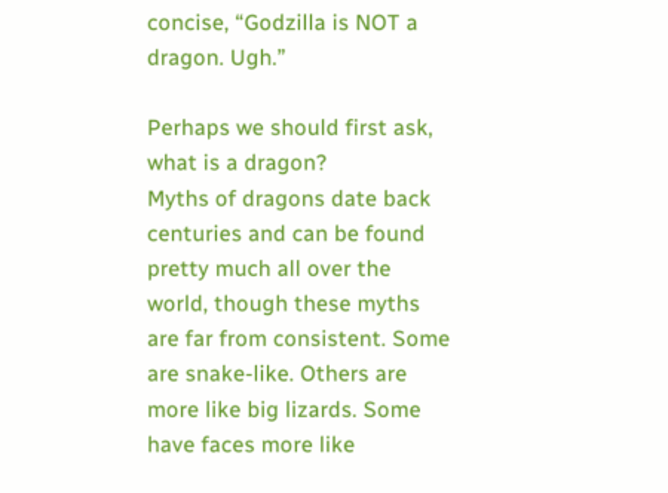concise, “Godzilla is NOT a dragon. Ugh.”

Perhaps we should first ask, what is a dragon?
Myths of dragons date back centuries and can be found pretty much all over the world, though these myths are far from consistent. Some are snake-like. Others are more like big lizards. Some have faces more like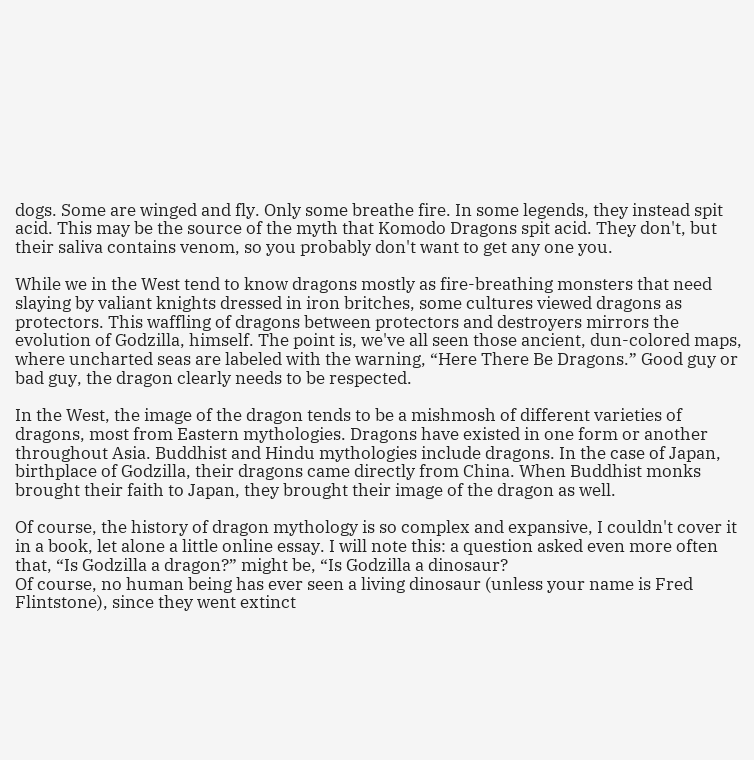dogs. Some are winged and fly. Only some breathe fire. In some legends, they instead spit acid. This may be the source of the myth that Komodo Dragons spit acid. They don't, but their saliva contains venom, so you probably don't want to get any one you.

While we in the West tend to know dragons mostly as fire-breathing monsters that need slaying by valiant knights dressed in iron britches, some cultures viewed dragons as protectors. This waffling of dragons between protectors and destroyers mirrors the evolution of Godzilla, himself. The point is, we've all seen those ancient, dun-colored maps, where uncharted seas are labeled with the warning, “Here There Be Dragons.” Good guy or bad guy, the dragon clearly needs to be respected.

In the West, the image of the dragon tends to be a mishmosh of different varieties of dragons, most from Eastern mythologies. Dragons have existed in one form or another throughout Asia. Buddhist and Hindu mythologies include dragons. In the case of Japan, birthplace of Godzilla, their dragons came directly from China. When Buddhist monks brought their faith to Japan, they brought their image of the dragon as well.

Of course, the history of dragon mythology is so complex and expansive, I couldn't cover it in a book, let alone a little online essay. I will note this: a question asked even more often that, “Is Godzilla a dragon?” might be, “Is Godzilla a dinosaur?
Of course, no human being has ever seen a living dinosaur (unless your name is Fred Flintstone), since they went extinct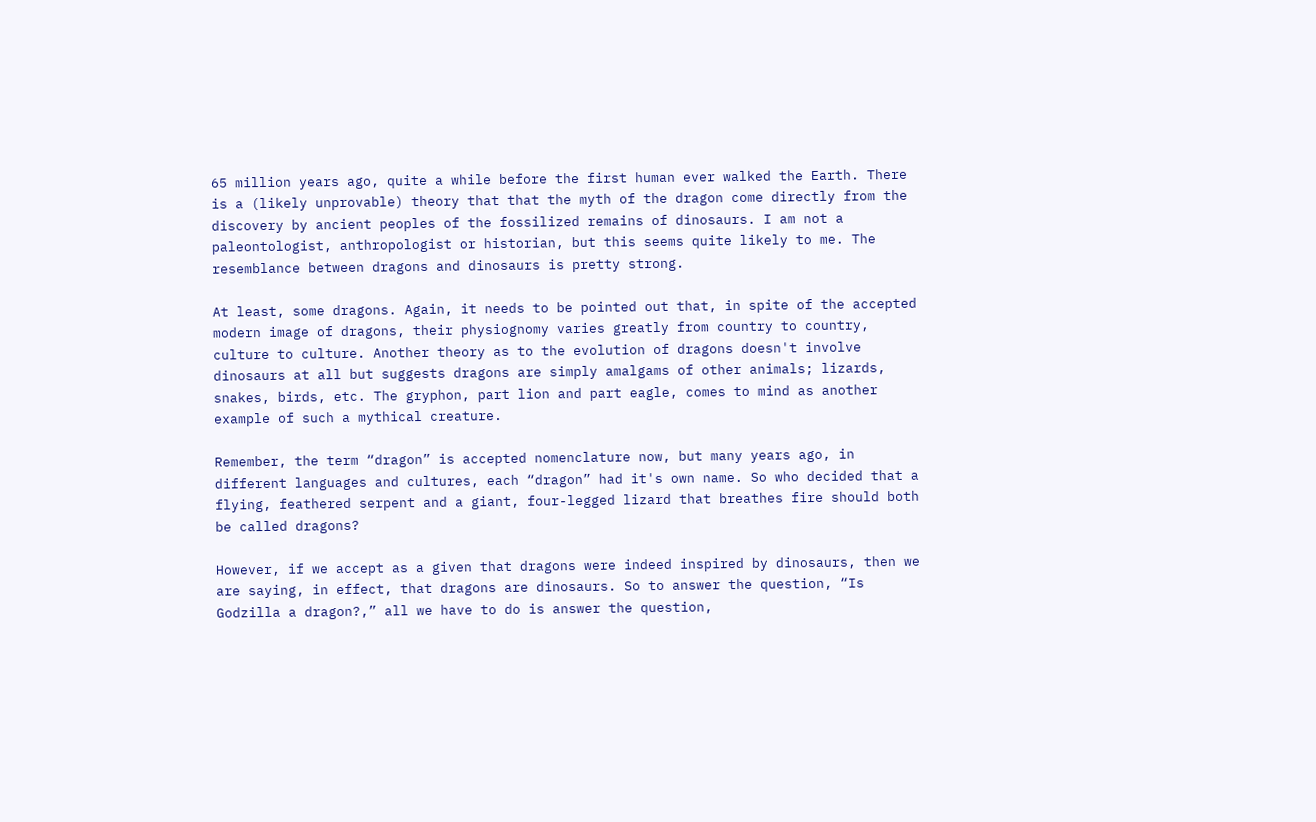65 million years ago, quite a while before the first human ever walked the Earth. There is a (likely unprovable) theory that that the myth of the dragon come directly from the discovery by ancient peoples of the fossilized remains of dinosaurs. I am not a paleontologist, anthropologist or historian, but this seems quite likely to me. The resemblance between dragons and dinosaurs is pretty strong.

At least, some dragons. Again, it needs to be pointed out that, in spite of the accepted modern image of dragons, their physiognomy varies greatly from country to country, culture to culture. Another theory as to the evolution of dragons doesn't involve dinosaurs at all but suggests dragons are simply amalgams of other animals; lizards, snakes, birds, etc. The gryphon, part lion and part eagle, comes to mind as another example of such a mythical creature.

Remember, the term “dragon” is accepted nomenclature now, but many years ago, in different languages and cultures, each “dragon” had it's own name. So who decided that a flying, feathered serpent and a giant, four-legged lizard that breathes fire should both be called dragons?

However, if we accept as a given that dragons were indeed inspired by dinosaurs, then we are saying, in effect, that dragons are dinosaurs. So to answer the question, “Is Godzilla a dragon?,” all we have to do is answer the question,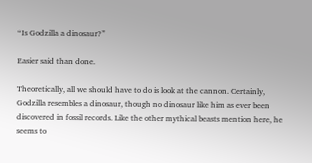“Is Godzilla a dinosaur?”

Easier said than done.

Theoretically, all we should have to do is look at the cannon. Certainly, Godzilla resembles a dinosaur, though no dinosaur like him as ever been discovered in fossil records. Like the other mythical beasts mention here, he seems to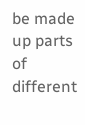be made up parts of different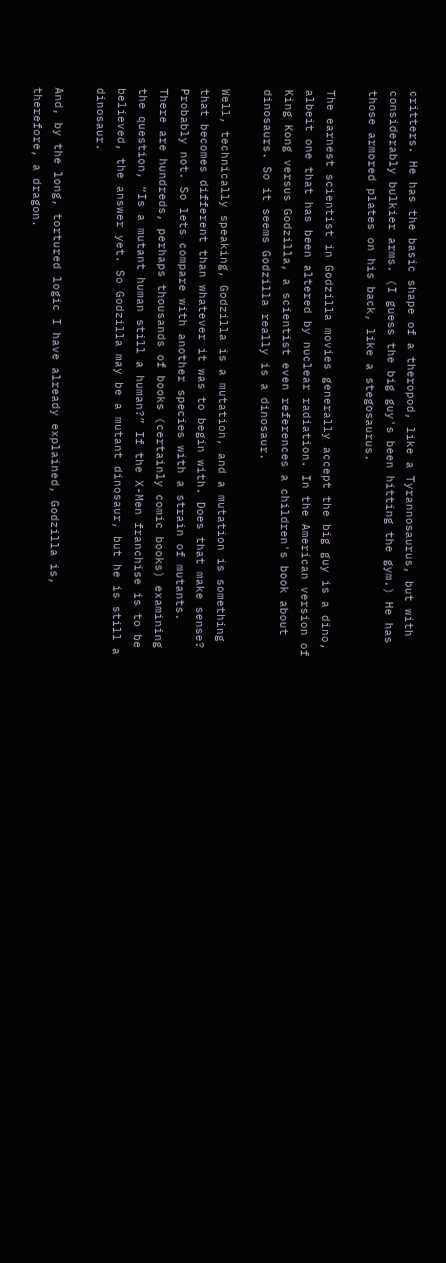critters. He has the basic shape of a theropod, like a Tyrannosaurus, but with considerably bulkier arms. (I guess the big guy's been hitting the gym.) He has those armored plates on his back, like a stegosaurus.

The earnest scientist in Godzilla movies generally accept the big guy is a dino, albeit one that has been altered by nuclear radiation. In the American version of King Kong versus Godzilla, a scientist even references a children's book about dinosaurs. So it seems Godzilla really is a dinosaur.

Well, technically speaking, Godzilla is a mutation, and a mutation is something that becomes different than whatever it was to begin with. Does that make sense? Probably not. So lets compare with another species with a strain of mutants. There are hundreds, perhaps thousands of books (certainly comic books) examining the question, “Is a mutant human still a human?” If the X-Men franchise is to be believed, the answer yet. So Godzilla may be a mutant dinosaur, but he is still a dinosaur.

And, by the long, tortured logic I have already explained, Godzilla is, therefore, a dragon.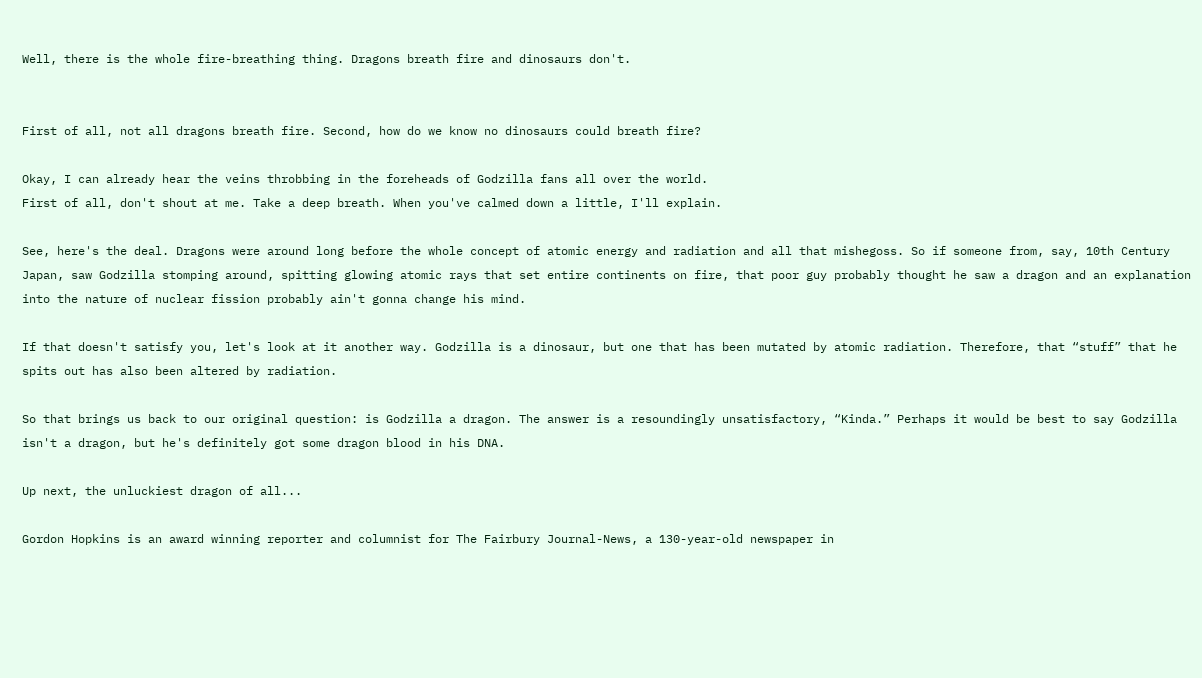Well, there is the whole fire-breathing thing. Dragons breath fire and dinosaurs don't.


First of all, not all dragons breath fire. Second, how do we know no dinosaurs could breath fire?

Okay, I can already hear the veins throbbing in the foreheads of Godzilla fans all over the world.
First of all, don't shout at me. Take a deep breath. When you've calmed down a little, I'll explain.

See, here's the deal. Dragons were around long before the whole concept of atomic energy and radiation and all that mishegoss. So if someone from, say, 10th Century Japan, saw Godzilla stomping around, spitting glowing atomic rays that set entire continents on fire, that poor guy probably thought he saw a dragon and an explanation into the nature of nuclear fission probably ain't gonna change his mind.

If that doesn't satisfy you, let's look at it another way. Godzilla is a dinosaur, but one that has been mutated by atomic radiation. Therefore, that “stuff” that he spits out has also been altered by radiation.

So that brings us back to our original question: is Godzilla a dragon. The answer is a resoundingly unsatisfactory, “Kinda.” Perhaps it would be best to say Godzilla isn't a dragon, but he's definitely got some dragon blood in his DNA.

Up next, the unluckiest dragon of all...

Gordon Hopkins is an award winning reporter and columnist for The Fairbury Journal-News, a 130-year-old newspaper in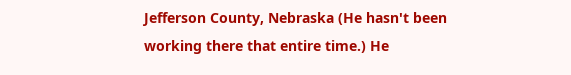Jefferson County, Nebraska (He hasn't been working there that entire time.) He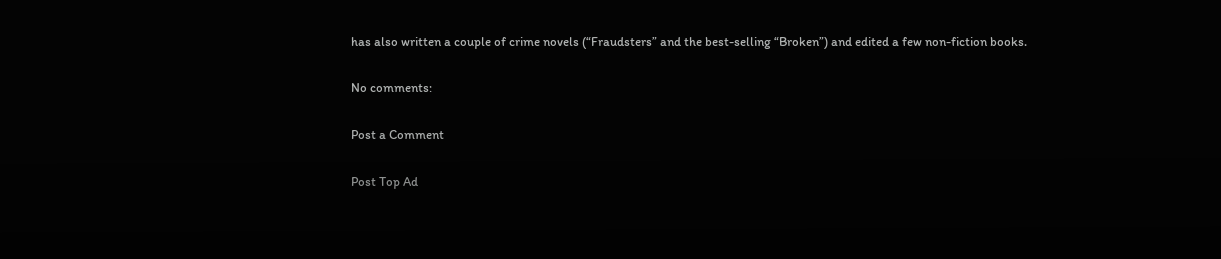has also written a couple of crime novels (“Fraudsters” and the best-selling “Broken”) and edited a few non-fiction books.

No comments:

Post a Comment

Post Top Ad